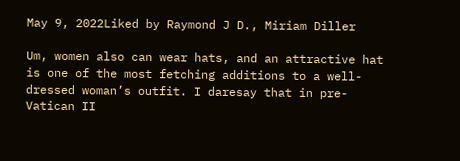May 9, 2022Liked by Raymond J D., Miriam Diller

Um, women also can wear hats, and an attractive hat is one of the most fetching additions to a well-dressed woman’s outfit. I daresay that in pre-Vatican II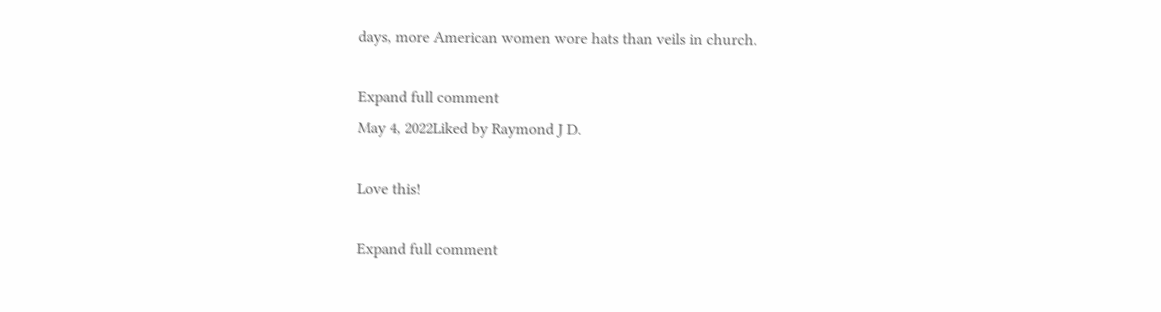days, more American women wore hats than veils in church.

Expand full comment
May 4, 2022Liked by Raymond J D.

Love this!

Expand full comment